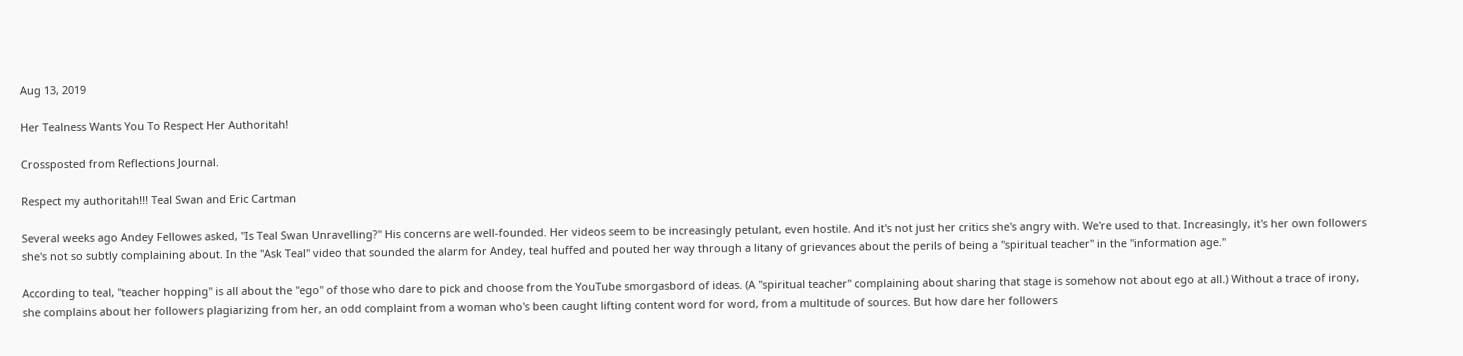Aug 13, 2019

Her Tealness Wants You To Respect Her Authoritah!

Crossposted from Reflections Journal.

Respect my authoritah!!! Teal Swan and Eric Cartman

Several weeks ago Andey Fellowes asked, "Is Teal Swan Unravelling?" His concerns are well-founded. Her videos seem to be increasingly petulant, even hostile. And it's not just her critics she's angry with. We're used to that. Increasingly, it's her own followers she's not so subtly complaining about. In the "Ask Teal" video that sounded the alarm for Andey, teal huffed and pouted her way through a litany of grievances about the perils of being a "spiritual teacher" in the "information age."

According to teal, "teacher hopping" is all about the "ego" of those who dare to pick and choose from the YouTube smorgasbord of ideas. (A "spiritual teacher" complaining about sharing that stage is somehow not about ego at all.) Without a trace of irony, she complains about her followers plagiarizing from her, an odd complaint from a woman who's been caught lifting content word for word, from a multitude of sources. But how dare her followers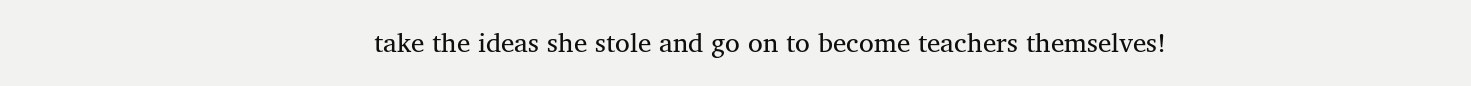take the ideas she stole and go on to become teachers themselves!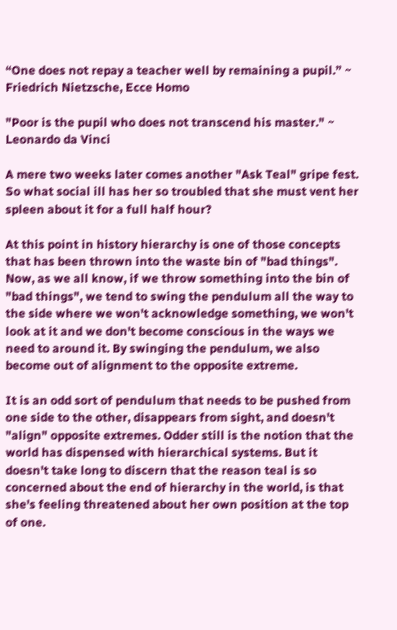“One does not repay a teacher well by remaining a pupil.” ~ Friedrich Nietzsche, Ecce Homo

"Poor is the pupil who does not transcend his master." ~ Leonardo da Vinci

A mere two weeks later comes another "Ask Teal" gripe fest. So what social ill has her so troubled that she must vent her spleen about it for a full half hour?

At this point in history hierarchy is one of those concepts that has been thrown into the waste bin of "bad things". Now, as we all know, if we throw something into the bin of "bad things", we tend to swing the pendulum all the way to the side where we won't acknowledge something, we won't look at it and we don't become conscious in the ways we need to around it. By swinging the pendulum, we also become out of alignment to the opposite extreme.

It is an odd sort of pendulum that needs to be pushed from one side to the other, disappears from sight, and doesn't "align" opposite extremes. Odder still is the notion that the world has dispensed with hierarchical systems. But it doesn't take long to discern that the reason teal is so concerned about the end of hierarchy in the world, is that she's feeling threatened about her own position at the top of one.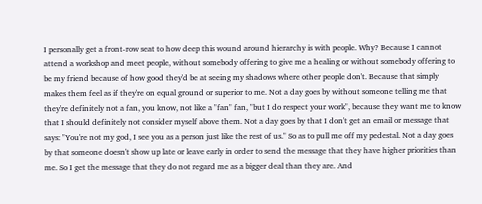I personally get a front-row seat to how deep this wound around hierarchy is with people. Why? Because I cannot attend a workshop and meet people, without somebody offering to give me a healing or without somebody offering to be my friend because of how good they'd be at seeing my shadows where other people don't. Because that simply makes them feel as if they're on equal ground or superior to me. Not a day goes by without someone telling me that they're definitely not a fan, you know, not like a "fan" fan, "but I do respect your work", because they want me to know that I should definitely not consider myself above them. Not a day goes by that I don't get an email or message that says: "You're not my god, I see you as a person just like the rest of us." So as to pull me off my pedestal. Not a day goes by that someone doesn't show up late or leave early in order to send the message that they have higher priorities than me. So I get the message that they do not regard me as a bigger deal than they are. And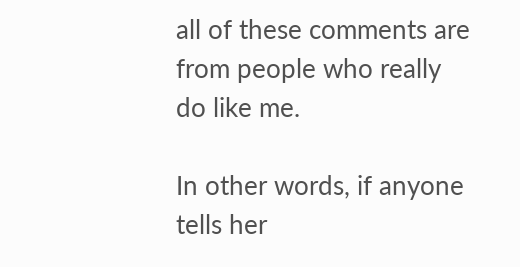all of these comments are from people who really do like me.

In other words, if anyone tells her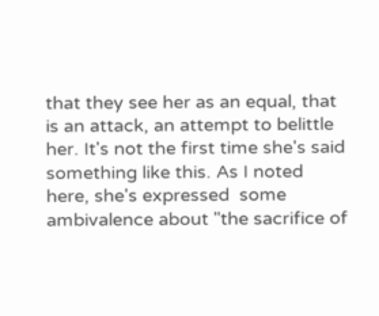that they see her as an equal, that is an attack, an attempt to belittle her. It's not the first time she's said something like this. As I noted here, she's expressed  some ambivalence about "the sacrifice of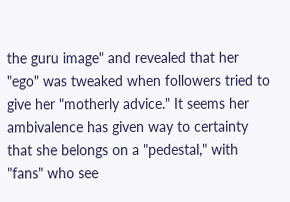the guru image" and revealed that her "ego" was tweaked when followers tried to give her "motherly advice." It seems her ambivalence has given way to certainty that she belongs on a "pedestal," with "fans" who see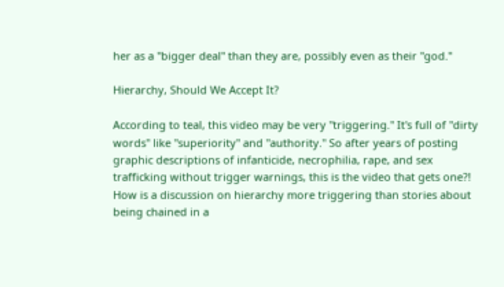her as a "bigger deal" than they are, possibly even as their "god."

Hierarchy, Should We Accept It?

According to teal, this video may be very "triggering." It's full of "dirty words" like "superiority" and "authority." So after years of posting graphic descriptions of infanticide, necrophilia, rape, and sex trafficking without trigger warnings, this is the video that gets one?! How is a discussion on hierarchy more triggering than stories about being chained in a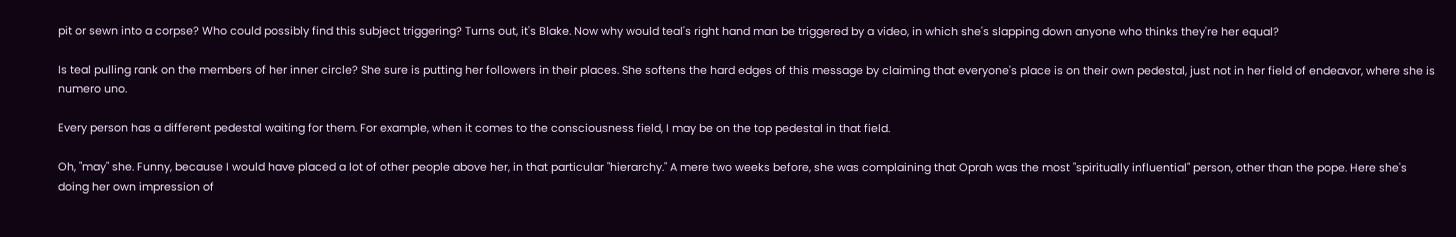pit or sewn into a corpse? Who could possibly find this subject triggering? Turns out, it's Blake. Now why would teal's right hand man be triggered by a video, in which she's slapping down anyone who thinks they're her equal?

Is teal pulling rank on the members of her inner circle? She sure is putting her followers in their places. She softens the hard edges of this message by claiming that everyone's place is on their own pedestal, just not in her field of endeavor, where she is numero uno.

Every person has a different pedestal waiting for them. For example, when it comes to the consciousness field, I may be on the top pedestal in that field.

Oh, "may" she. Funny, because I would have placed a lot of other people above her, in that particular "hierarchy." A mere two weeks before, she was complaining that Oprah was the most "spiritually influential" person, other than the pope. Here she's doing her own impression of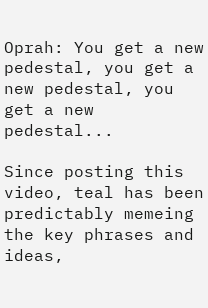Oprah: You get a new pedestal, you get a new pedestal, you get a new pedestal...

Since posting this video, teal has been predictably memeing the key phrases and ideas,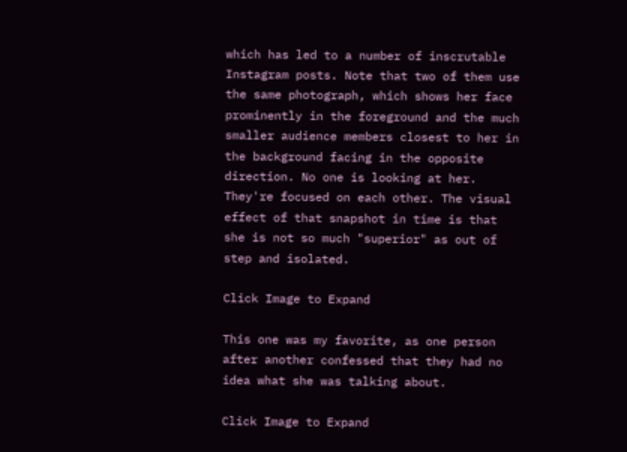which has led to a number of inscrutable Instagram posts. Note that two of them use the same photograph, which shows her face prominently in the foreground and the much smaller audience members closest to her in the background facing in the opposite direction. No one is looking at her. They're focused on each other. The visual effect of that snapshot in time is that she is not so much "superior" as out of step and isolated.

Click Image to Expand

This one was my favorite, as one person after another confessed that they had no idea what she was talking about.

Click Image to Expand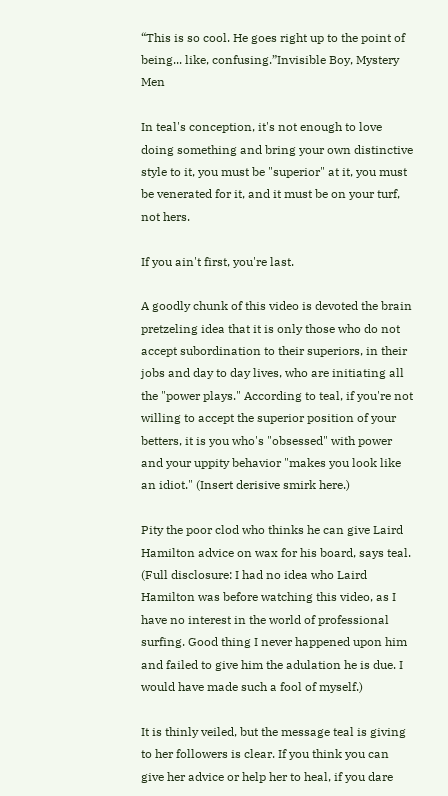“This is so cool. He goes right up to the point of being... like, confusing.”Invisible Boy, Mystery Men

In teal's conception, it's not enough to love doing something and bring your own distinctive style to it, you must be "superior" at it, you must be venerated for it, and it must be on your turf, not hers.

If you ain't first, you're last.

A goodly chunk of this video is devoted the brain pretzeling idea that it is only those who do not accept subordination to their superiors, in their jobs and day to day lives, who are initiating all the "power plays." According to teal, if you're not willing to accept the superior position of your betters, it is you who's "obsessed" with power and your uppity behavior "makes you look like an idiot." (Insert derisive smirk here.)

Pity the poor clod who thinks he can give Laird Hamilton advice on wax for his board, says teal. (Full disclosure: I had no idea who Laird Hamilton was before watching this video, as I have no interest in the world of professional surfing. Good thing I never happened upon him and failed to give him the adulation he is due. I would have made such a fool of myself.)

It is thinly veiled, but the message teal is giving to her followers is clear. If you think you can give her advice or help her to heal, if you dare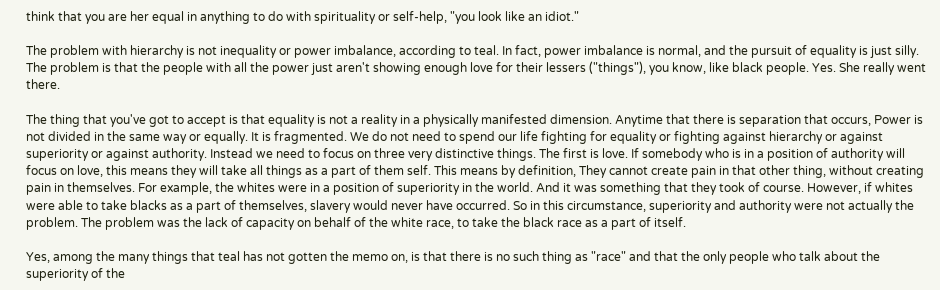think that you are her equal in anything to do with spirituality or self-help, "you look like an idiot."

The problem with hierarchy is not inequality or power imbalance, according to teal. In fact, power imbalance is normal, and the pursuit of equality is just silly. The problem is that the people with all the power just aren't showing enough love for their lessers ("things"), you know, like black people. Yes. She really went there.

The thing that you've got to accept is that equality is not a reality in a physically manifested dimension. Anytime that there is separation that occurs, Power is not divided in the same way or equally. It is fragmented. We do not need to spend our life fighting for equality or fighting against hierarchy or against superiority or against authority. Instead we need to focus on three very distinctive things. The first is love. If somebody who is in a position of authority will focus on love, this means they will take all things as a part of them self. This means by definition, They cannot create pain in that other thing, without creating pain in themselves. For example, the whites were in a position of superiority in the world. And it was something that they took of course. However, if whites were able to take blacks as a part of themselves, slavery would never have occurred. So in this circumstance, superiority and authority were not actually the problem. The problem was the lack of capacity on behalf of the white race, to take the black race as a part of itself.

Yes, among the many things that teal has not gotten the memo on, is that there is no such thing as "race" and that the only people who talk about the superiority of the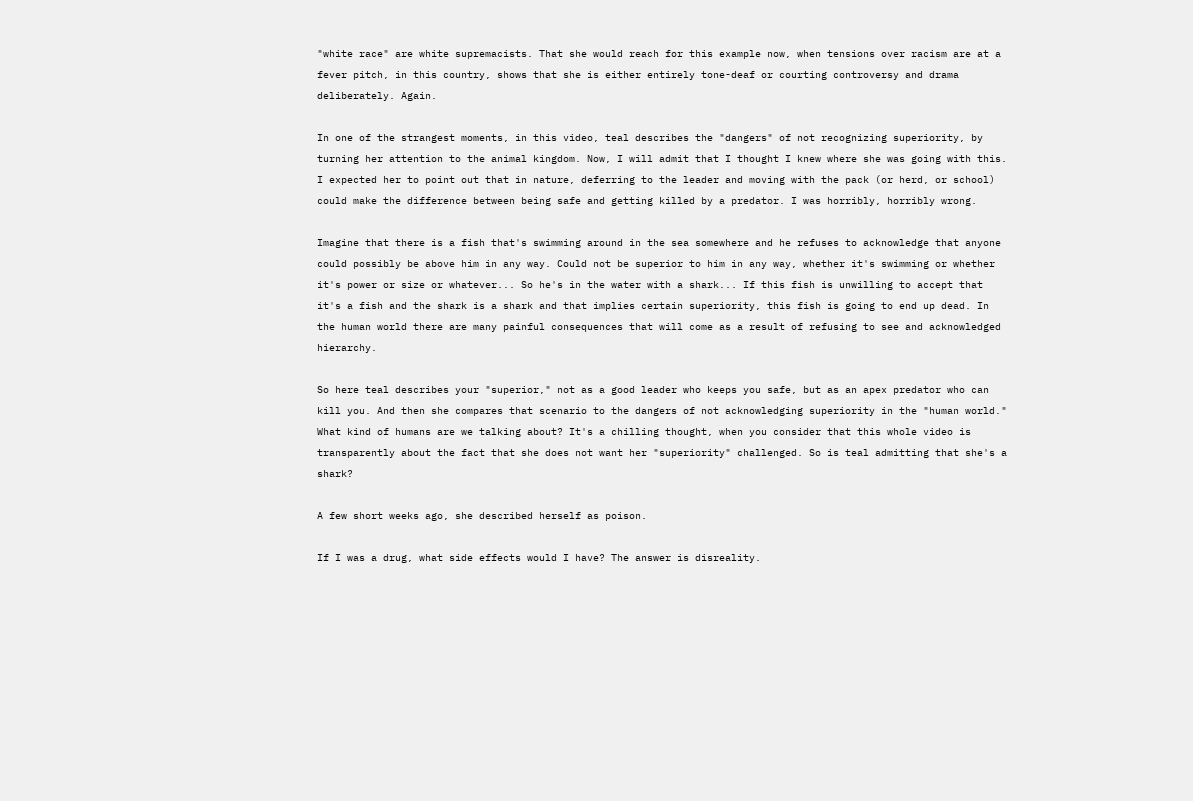"white race" are white supremacists. That she would reach for this example now, when tensions over racism are at a fever pitch, in this country, shows that she is either entirely tone-deaf or courting controversy and drama deliberately. Again.

In one of the strangest moments, in this video, teal describes the "dangers" of not recognizing superiority, by turning her attention to the animal kingdom. Now, I will admit that I thought I knew where she was going with this. I expected her to point out that in nature, deferring to the leader and moving with the pack (or herd, or school) could make the difference between being safe and getting killed by a predator. I was horribly, horribly wrong.

Imagine that there is a fish that's swimming around in the sea somewhere and he refuses to acknowledge that anyone could possibly be above him in any way. Could not be superior to him in any way, whether it's swimming or whether it's power or size or whatever... So he's in the water with a shark... If this fish is unwilling to accept that it's a fish and the shark is a shark and that implies certain superiority, this fish is going to end up dead. In the human world there are many painful consequences that will come as a result of refusing to see and acknowledged hierarchy.

So here teal describes your "superior," not as a good leader who keeps you safe, but as an apex predator who can kill you. And then she compares that scenario to the dangers of not acknowledging superiority in the "human world." What kind of humans are we talking about? It's a chilling thought, when you consider that this whole video is transparently about the fact that she does not want her "superiority" challenged. So is teal admitting that she's a shark?

A few short weeks ago, she described herself as poison.

If I was a drug, what side effects would I have? The answer is disreality.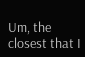Um, the closest that I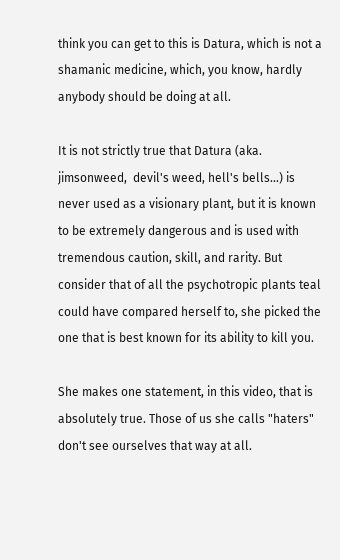think you can get to this is Datura, which is not a shamanic medicine, which, you know, hardly anybody should be doing at all.

It is not strictly true that Datura (aka. jimsonweed,  devil's weed, hell's bells...) is never used as a visionary plant, but it is known to be extremely dangerous and is used with tremendous caution, skill, and rarity. But consider that of all the psychotropic plants teal could have compared herself to, she picked the one that is best known for its ability to kill you.

She makes one statement, in this video, that is absolutely true. Those of us she calls "haters" don't see ourselves that way at all.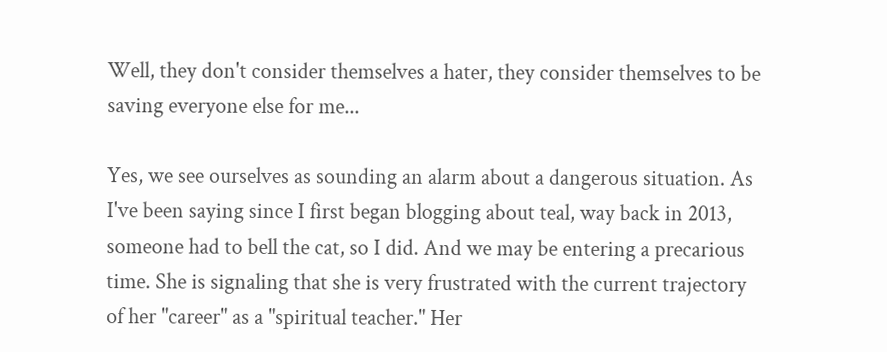Well, they don't consider themselves a hater, they consider themselves to be saving everyone else for me...

Yes, we see ourselves as sounding an alarm about a dangerous situation. As I've been saying since I first began blogging about teal, way back in 2013, someone had to bell the cat, so I did. And we may be entering a precarious time. She is signaling that she is very frustrated with the current trajectory of her "career" as a "spiritual teacher." Her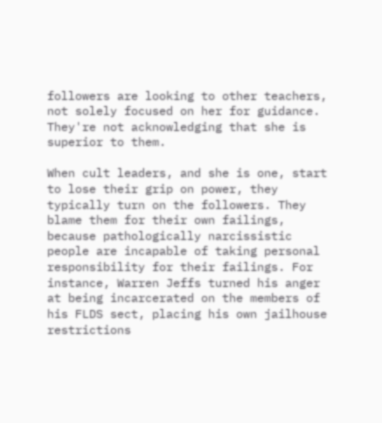followers are looking to other teachers, not solely focused on her for guidance. They're not acknowledging that she is superior to them.

When cult leaders, and she is one, start to lose their grip on power, they typically turn on the followers. They blame them for their own failings, because pathologically narcissistic people are incapable of taking personal responsibility for their failings. For instance, Warren Jeffs turned his anger at being incarcerated on the members of his FLDS sect, placing his own jailhouse restrictions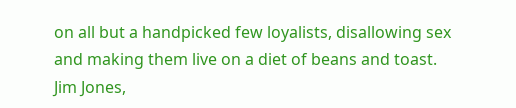on all but a handpicked few loyalists, disallowing sex and making them live on a diet of beans and toast. Jim Jones,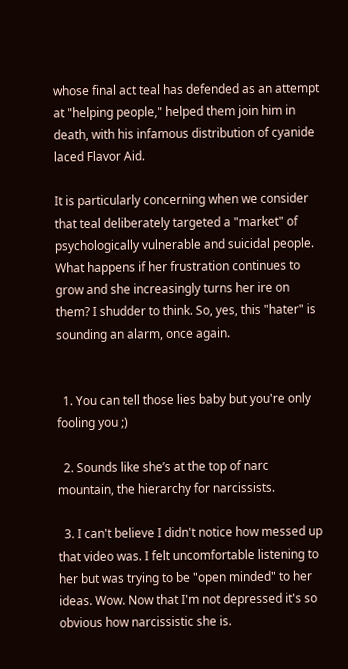whose final act teal has defended as an attempt at "helping people," helped them join him in death, with his infamous distribution of cyanide laced Flavor Aid.

It is particularly concerning when we consider that teal deliberately targeted a "market" of psychologically vulnerable and suicidal people. What happens if her frustration continues to grow and she increasingly turns her ire on them? I shudder to think. So, yes, this "hater" is sounding an alarm, once again.


  1. You can tell those lies baby but you're only fooling you ;)

  2. Sounds like she’s at the top of narc mountain, the hierarchy for narcissists.

  3. I can't believe I didn't notice how messed up that video was. I felt uncomfortable listening to her but was trying to be "open minded" to her ideas. Wow. Now that I'm not depressed it's so obvious how narcissistic she is.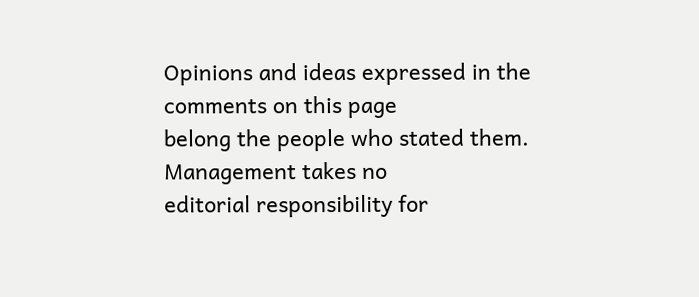Opinions and ideas expressed in the comments on this page
belong the people who stated them. Management takes no
editorial responsibility for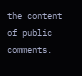the content of public comments.